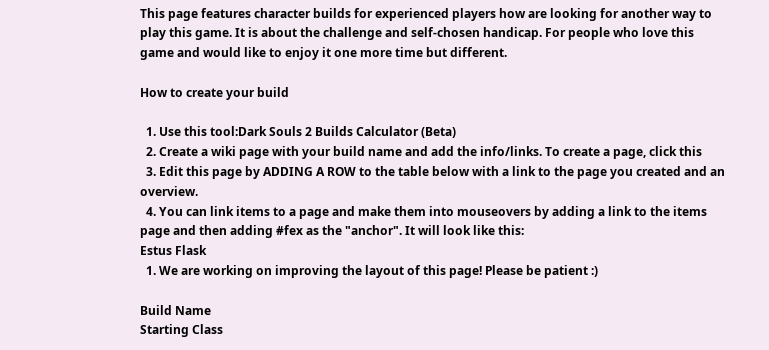This page features character builds for experienced players how are looking for another way to play this game. It is about the challenge and self-chosen handicap. For people who love this game and would like to enjoy it one more time but different.

How to create your build

  1. Use this tool:Dark Souls 2 Builds Calculator (Beta)
  2. Create a wiki page with your build name and add the info/links. To create a page, click this
  3. Edit this page by ADDING A ROW to the table below with a link to the page you created and an overview.
  4. You can link items to a page and make them into mouseovers by adding a link to the items page and then adding #fex as the "anchor". It will look like this:
Estus Flask
  1. We are working on improving the layout of this page! Please be patient :)

Build Name
Starting Class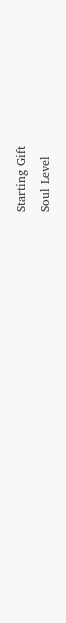Starting Gift
Soul Level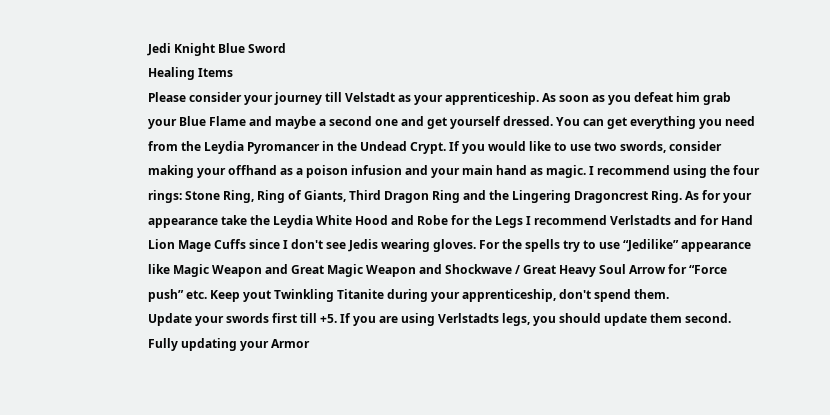Jedi Knight Blue Sword
Healing Items
Please consider your journey till Velstadt as your apprenticeship. As soon as you defeat him grab your Blue Flame and maybe a second one and get yourself dressed. You can get everything you need from the Leydia Pyromancer in the Undead Crypt. If you would like to use two swords, consider making your offhand as a poison infusion and your main hand as magic. I recommend using the four rings: Stone Ring, Ring of Giants, Third Dragon Ring and the Lingering Dragoncrest Ring. As for your appearance take the Leydia White Hood and Robe for the Legs I recommend Verlstadts and for Hand Lion Mage Cuffs since I don't see Jedis wearing gloves. For the spells try to use “Jedilike” appearance like Magic Weapon and Great Magic Weapon and Shockwave / Great Heavy Soul Arrow for “Force push” etc. Keep yout Twinkling Titanite during your apprenticeship, don't spend them.
Update your swords first till +5. If you are using Verlstadts legs, you should update them second. Fully updating your Armor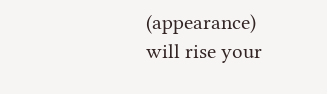(appearance) will rise your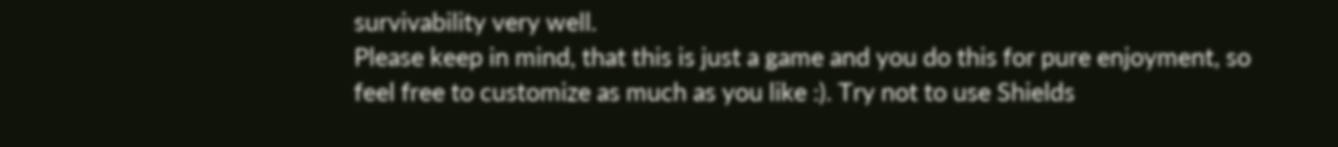survivability very well.
Please keep in mind, that this is just a game and you do this for pure enjoyment, so feel free to customize as much as you like :). Try not to use Shields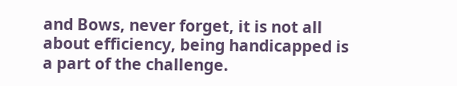and Bows, never forget, it is not all about efficiency, being handicapped is a part of the challenge.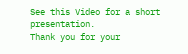See this Video for a short presentation.
Thank you for your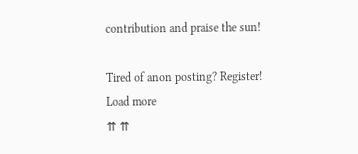contribution and praise the sun!

Tired of anon posting? Register!
Load more
⇈ ⇈